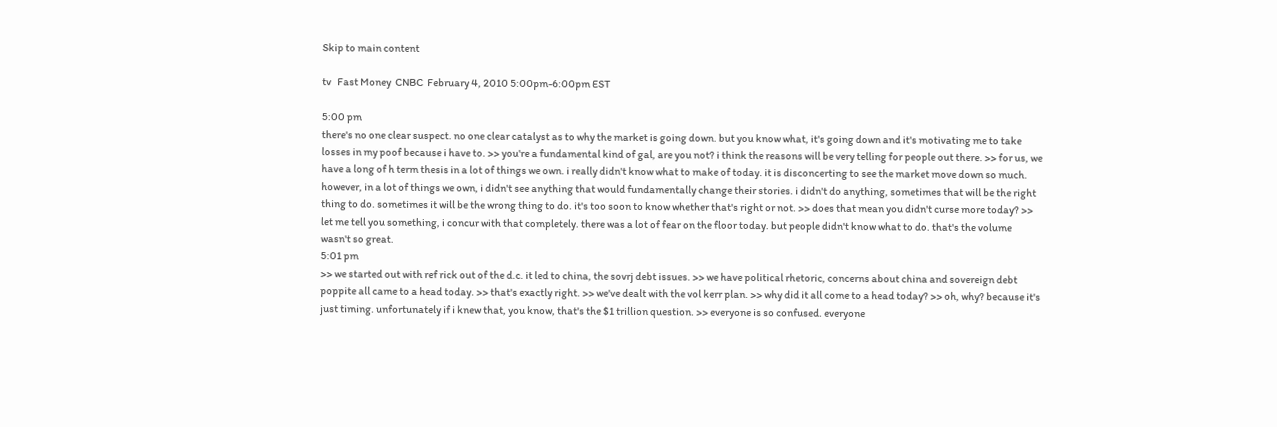Skip to main content

tv   Fast Money  CNBC  February 4, 2010 5:00pm-6:00pm EST

5:00 pm
there's no one clear suspect. no one clear catalyst as to why the market is going down. but you know what, it's going down and it's motivating me to take losses in my poof because i have to. >> you're a fundamental kind of gal, are you not? i think the reasons will be very telling for people out there. >> for us, we have a long of h term thesis in a lot of things we own. i really didn't know what to make of today. it is disconcerting to see the market move down so much. however, in a lot of things we own, i didn't see anything that would fundamentally change their stories. i didn't do anything, sometimes that will be the right thing to do. sometimes it will be the wrong thing to do. it's too soon to know whether that's right or not. >> does that mean you didn't curse more today? >> let me tell you something, i concur with that completely. there was a lot of fear on the floor today. but people didn't know what to do. that's the volume wasn't so great.
5:01 pm
>> we started out with ref rick out of the d.c. it led to china, the sovrj debt issues. >> we have political rhetoric, concerns about china and sovereign debt poppite all came to a head today. >> that's exactly right. >> we've dealt with the vol kerr plan. >> why did it all come to a head today? >> oh, why? because it's just timing. unfortunately if i knew that, you know, that's the $1 trillion question. >> everyone is so confused. everyone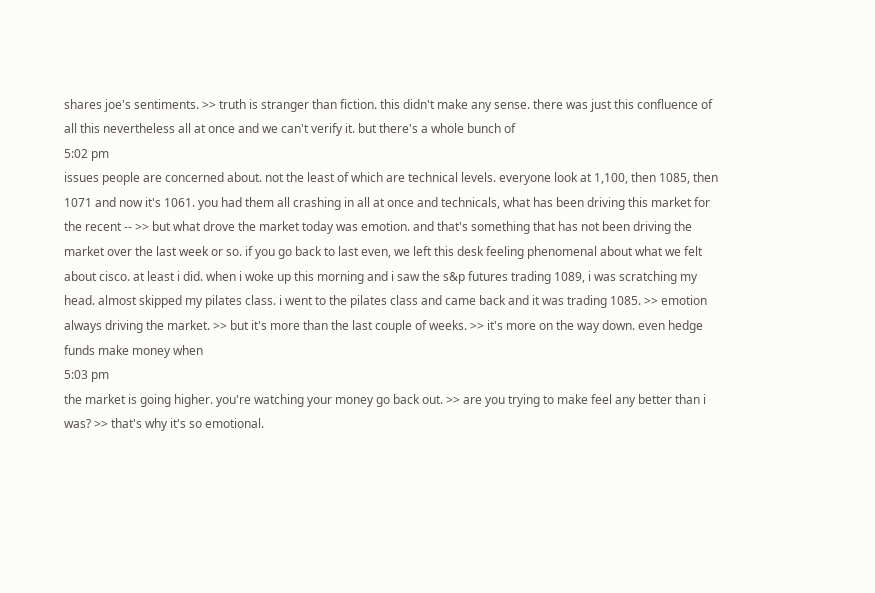shares joe's sentiments. >> truth is stranger than fiction. this didn't make any sense. there was just this confluence of all this nevertheless all at once and we can't verify it. but there's a whole bunch of
5:02 pm
issues people are concerned about. not the least of which are technical levels. everyone look at 1,100, then 1085, then 1071 and now it's 1061. you had them all crashing in all at once and technicals, what has been driving this market for the recent -- >> but what drove the market today was emotion. and that's something that has not been driving the market over the last week or so. if you go back to last even, we left this desk feeling phenomenal about what we felt about cisco. at least i did. when i woke up this morning and i saw the s&p futures trading 1089, i was scratching my head. almost skipped my pilates class. i went to the pilates class and came back and it was trading 1085. >> emotion always driving the market. >> but it's more than the last couple of weeks. >> it's more on the way down. even hedge funds make money when
5:03 pm
the market is going higher. you're watching your money go back out. >> are you trying to make feel any better than i was? >> that's why it's so emotional.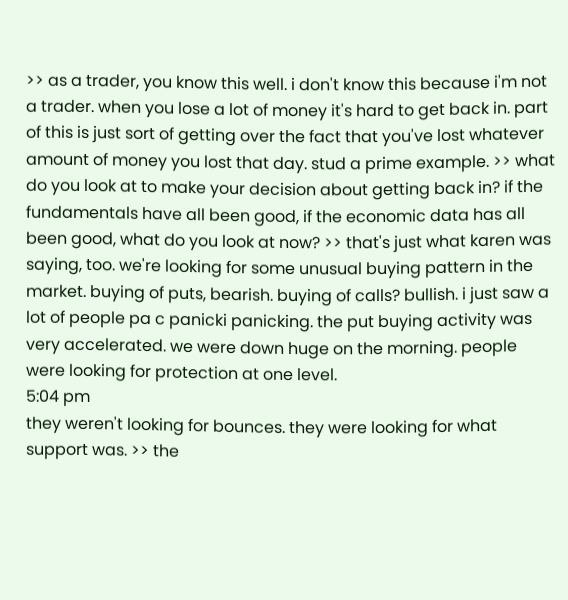>> as a trader, you know this well. i don't know this because i'm not a trader. when you lose a lot of money it's hard to get back in. part of this is just sort of getting over the fact that you've lost whatever amount of money you lost that day. stud a prime example. >> what do you look at to make your decision about getting back in? if the fundamentals have all been good, if the economic data has all been good, what do you look at now? >> that's just what karen was saying, too. we're looking for some unusual buying pattern in the market. buying of puts, bearish. buying of calls? bullish. i just saw a lot of people pa c panicki panicking. the put buying activity was very accelerated. we were down huge on the morning. people were looking for protection at one level.
5:04 pm
they weren't looking for bounces. they were looking for what support was. >> the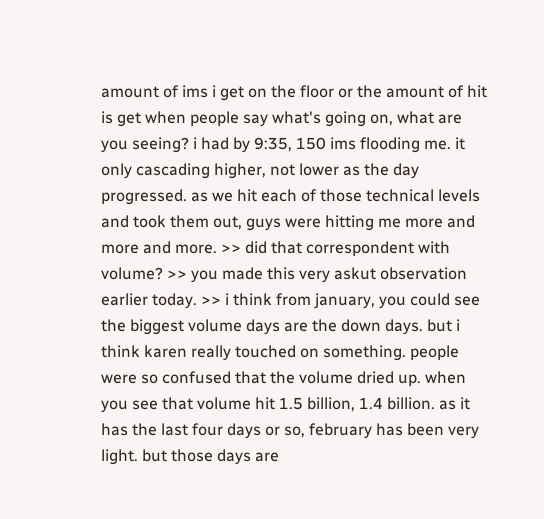amount of ims i get on the floor or the amount of hit is get when people say what's going on, what are you seeing? i had by 9:35, 150 ims flooding me. it only cascading higher, not lower as the day progressed. as we hit each of those technical levels and took them out, guys were hitting me more and more and more. >> did that correspondent with volume? >> you made this very askut observation earlier today. >> i think from january, you could see the biggest volume days are the down days. but i think karen really touched on something. people were so confused that the volume dried up. when you see that volume hit 1.5 billion, 1.4 billion. as it has the last four days or so, february has been very light. but those days are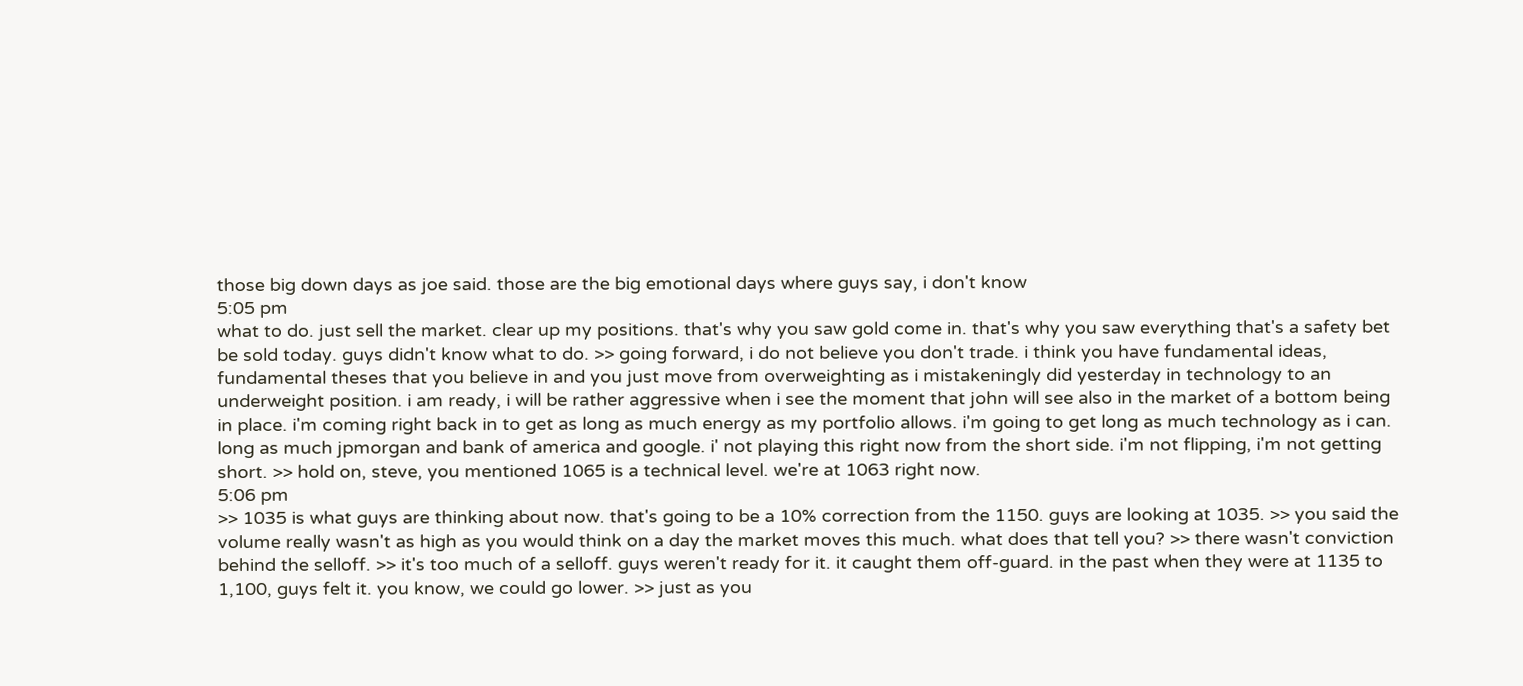those big down days as joe said. those are the big emotional days where guys say, i don't know
5:05 pm
what to do. just sell the market. clear up my positions. that's why you saw gold come in. that's why you saw everything that's a safety bet be sold today. guys didn't know what to do. >> going forward, i do not believe you don't trade. i think you have fundamental ideas, fundamental theses that you believe in and you just move from overweighting as i mistakeningly did yesterday in technology to an underweight position. i am ready, i will be rather aggressive when i see the moment that john will see also in the market of a bottom being in place. i'm coming right back in to get as long as much energy as my portfolio allows. i'm going to get long as much technology as i can. long as much jpmorgan and bank of america and google. i' not playing this right now from the short side. i'm not flipping, i'm not getting short. >> hold on, steve, you mentioned 1065 is a technical level. we're at 1063 right now.
5:06 pm
>> 1035 is what guys are thinking about now. that's going to be a 10% correction from the 1150. guys are looking at 1035. >> you said the volume really wasn't as high as you would think on a day the market moves this much. what does that tell you? >> there wasn't conviction behind the selloff. >> it's too much of a selloff. guys weren't ready for it. it caught them off-guard. in the past when they were at 1135 to 1,100, guys felt it. you know, we could go lower. >> just as you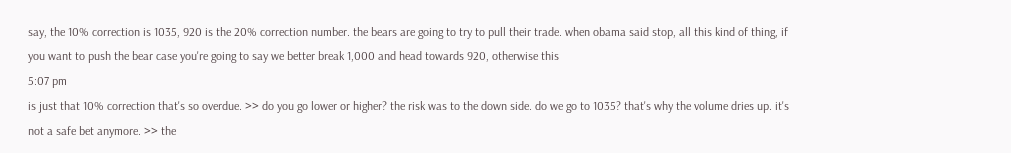say, the 10% correction is 1035, 920 is the 20% correction number. the bears are going to try to pull their trade. when obama said stop, all this kind of thing, if you want to push the bear case you're going to say we better break 1,000 and head towards 920, otherwise this
5:07 pm
is just that 10% correction that's so overdue. >> do you go lower or higher? the risk was to the down side. do we go to 1035? that's why the volume dries up. it's not a safe bet anymore. >> the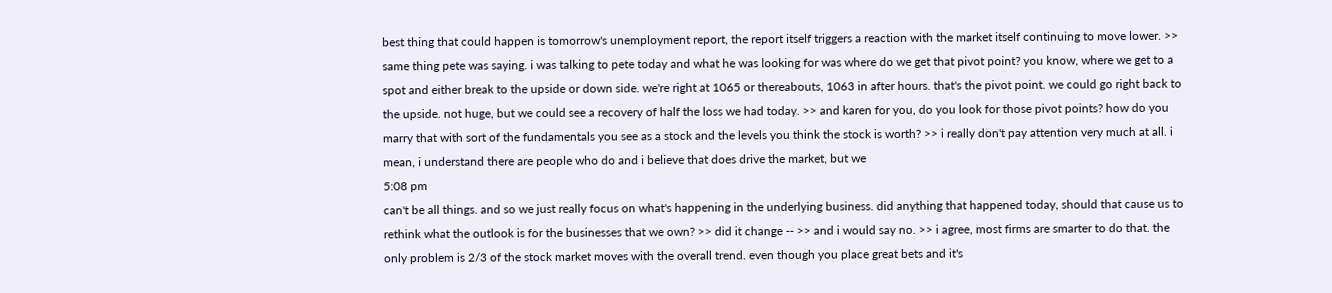best thing that could happen is tomorrow's unemployment report, the report itself triggers a reaction with the market itself continuing to move lower. >> same thing pete was saying. i was talking to pete today and what he was looking for was where do we get that pivot point? you know, where we get to a spot and either break to the upside or down side. we're right at 1065 or thereabouts, 1063 in after hours. that's the pivot point. we could go right back to the upside. not huge, but we could see a recovery of half the loss we had today. >> and karen for you, do you look for those pivot points? how do you marry that with sort of the fundamentals you see as a stock and the levels you think the stock is worth? >> i really don't pay attention very much at all. i mean, i understand there are people who do and i believe that does drive the market, but we
5:08 pm
can't be all things. and so we just really focus on what's happening in the underlying business. did anything that happened today, should that cause us to rethink what the outlook is for the businesses that we own? >> did it change -- >> and i would say no. >> i agree, most firms are smarter to do that. the only problem is 2/3 of the stock market moves with the overall trend. even though you place great bets and it's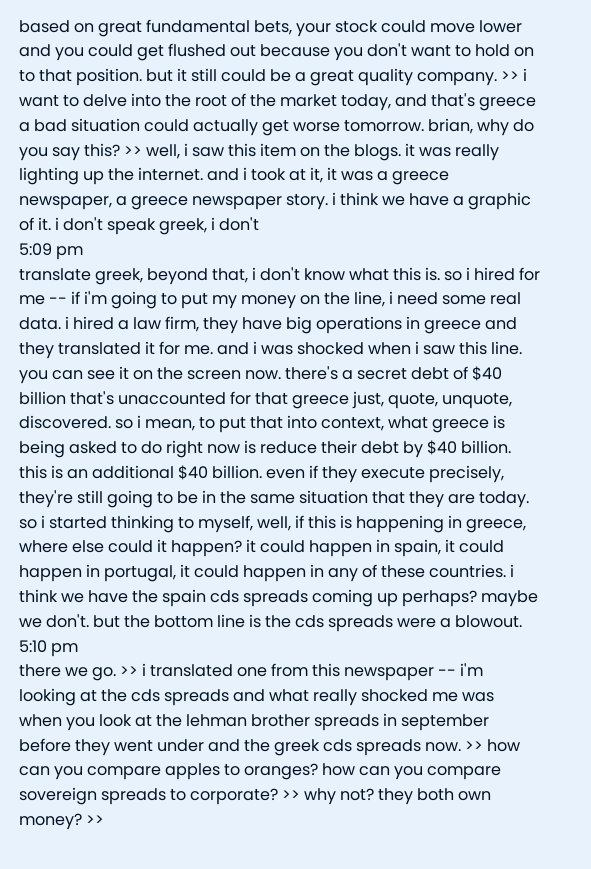based on great fundamental bets, your stock could move lower and you could get flushed out because you don't want to hold on to that position. but it still could be a great quality company. >> i want to delve into the root of the market today, and that's greece a bad situation could actually get worse tomorrow. brian, why do you say this? >> well, i saw this item on the blogs. it was really lighting up the internet. and i took at it, it was a greece newspaper, a greece newspaper story. i think we have a graphic of it. i don't speak greek, i don't
5:09 pm
translate greek, beyond that, i don't know what this is. so i hired for me -- if i'm going to put my money on the line, i need some real data. i hired a law firm, they have big operations in greece and they translated it for me. and i was shocked when i saw this line. you can see it on the screen now. there's a secret debt of $40 billion that's unaccounted for that greece just, quote, unquote, discovered. so i mean, to put that into context, what greece is being asked to do right now is reduce their debt by $40 billion. this is an additional $40 billion. even if they execute precisely, they're still going to be in the same situation that they are today. so i started thinking to myself, well, if this is happening in greece, where else could it happen? it could happen in spain, it could happen in portugal, it could happen in any of these countries. i think we have the spain cds spreads coming up perhaps? maybe we don't. but the bottom line is the cds spreads were a blowout.
5:10 pm
there we go. >> i translated one from this newspaper -- i'm looking at the cds spreads and what really shocked me was when you look at the lehman brother spreads in september before they went under and the greek cds spreads now. >> how can you compare apples to oranges? how can you compare sovereign spreads to corporate? >> why not? they both own money? >>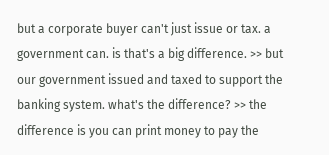but a corporate buyer can't just issue or tax. a government can. is that's a big difference. >> but our government issued and taxed to support the banking system. what's the difference? >> the difference is you can print money to pay the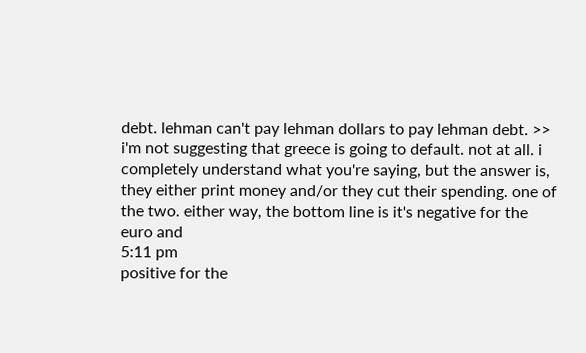debt. lehman can't pay lehman dollars to pay lehman debt. >> i'm not suggesting that greece is going to default. not at all. i completely understand what you're saying, but the answer is, they either print money and/or they cut their spending. one of the two. either way, the bottom line is it's negative for the euro and
5:11 pm
positive for the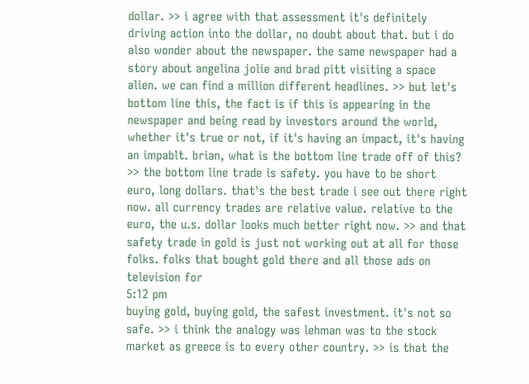dollar. >> i agree with that assessment it's definitely driving action into the dollar, no doubt about that. but i do also wonder about the newspaper. the same newspaper had a story about angelina jolie and brad pitt visiting a space alien. we can find a million different headlines. >> but let's bottom line this, the fact is if this is appearing in the newspaper and being read by investors around the world, whether it's true or not, if it's having an impact, it's having an impablt. brian, what is the bottom line trade off of this? >> the bottom line trade is safety. you have to be short euro, long dollars. that's the best trade i see out there right now. all currency trades are relative value. relative to the euro, the u.s. dollar looks much better right now. >> and that safety trade in gold is just not working out at all for those folks. folks that bought gold there and all those ads on television for
5:12 pm
buying gold, buying gold, the safest investment. it's not so safe. >> i think the analogy was lehman was to the stock market as greece is to every other country. >> is that the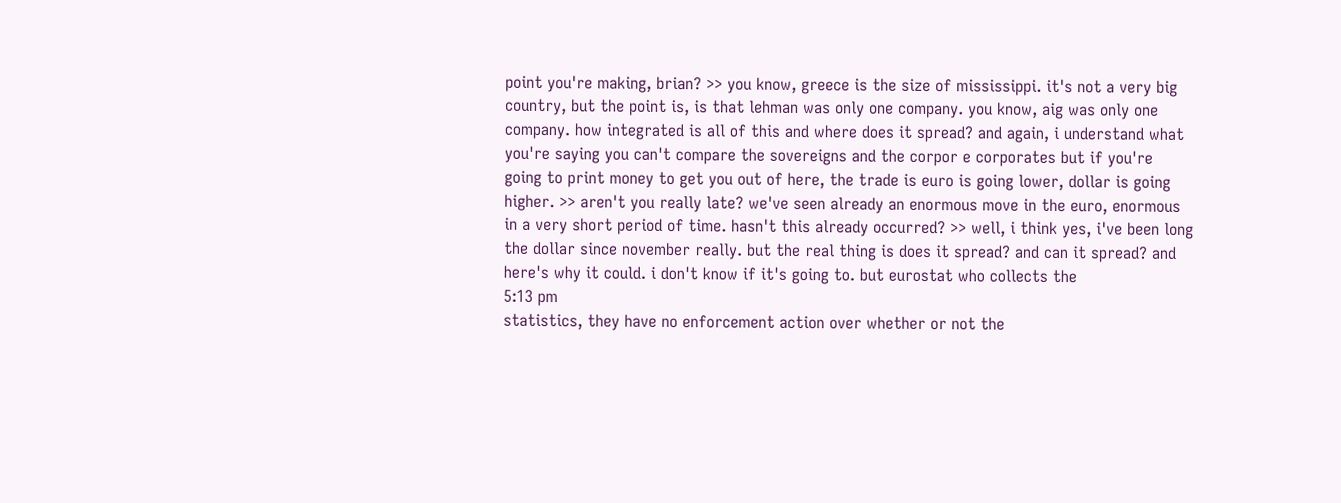point you're making, brian? >> you know, greece is the size of mississippi. it's not a very big country, but the point is, is that lehman was only one company. you know, aig was only one company. how integrated is all of this and where does it spread? and again, i understand what you're saying you can't compare the sovereigns and the corpor e corporates but if you're going to print money to get you out of here, the trade is euro is going lower, dollar is going higher. >> aren't you really late? we've seen already an enormous move in the euro, enormous in a very short period of time. hasn't this already occurred? >> well, i think yes, i've been long the dollar since november really. but the real thing is does it spread? and can it spread? and here's why it could. i don't know if it's going to. but eurostat who collects the
5:13 pm
statistics, they have no enforcement action over whether or not the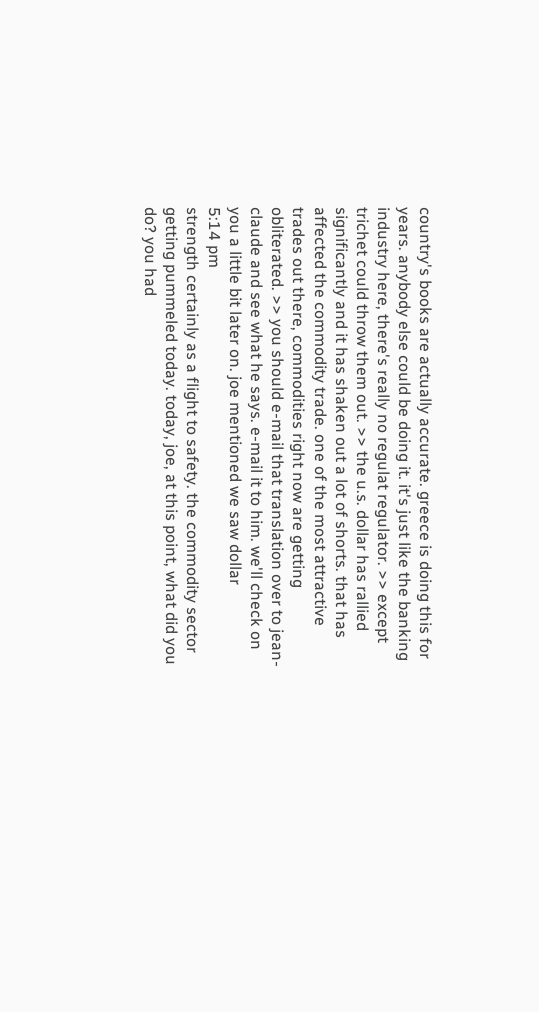country's books are actually accurate. greece is doing this for years. anybody else could be doing it. it's just like the banking industry here, there's really no regulat regulator. >> except trichet could throw them out. >> the u.s. dollar has rallied significantly and it has shaken out a lot of shorts. that has affected the commodity trade. one of the most attractive trades out there, commodities right now are getting obliterated. >> you should e-mail that translation over to jean-claude and see what he says. e-mail it to him. we'll check on you a little bit later on. joe mentioned we saw dollar
5:14 pm
strength certainly as a flight to safety. the commodity sector getting pummeled today. today, joe, at this point, what did you do? you had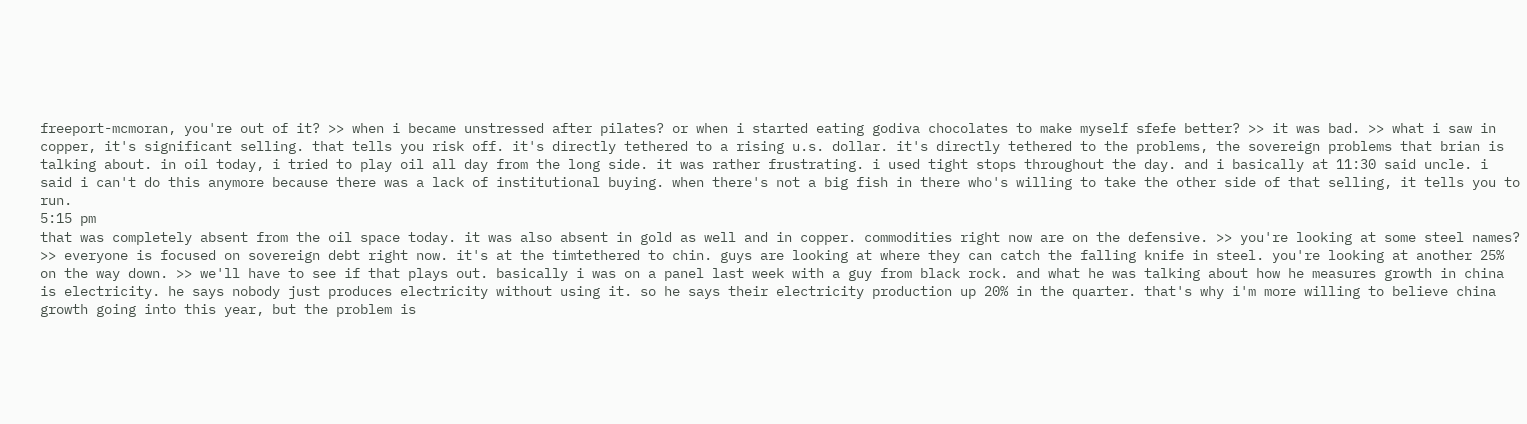freeport-mcmoran, you're out of it? >> when i became unstressed after pilates? or when i started eating godiva chocolates to make myself sfefe better? >> it was bad. >> what i saw in copper, it's significant selling. that tells you risk off. it's directly tethered to a rising u.s. dollar. it's directly tethered to the problems, the sovereign problems that brian is talking about. in oil today, i tried to play oil all day from the long side. it was rather frustrating. i used tight stops throughout the day. and i basically at 11:30 said uncle. i said i can't do this anymore because there was a lack of institutional buying. when there's not a big fish in there who's willing to take the other side of that selling, it tells you to run.
5:15 pm
that was completely absent from the oil space today. it was also absent in gold as well and in copper. commodities right now are on the defensive. >> you're looking at some steel names? >> everyone is focused on sovereign debt right now. it's at the timtethered to chin. guys are looking at where they can catch the falling knife in steel. you're looking at another 25% on the way down. >> we'll have to see if that plays out. basically i was on a panel last week with a guy from black rock. and what he was talking about how he measures growth in china is electricity. he says nobody just produces electricity without using it. so he says their electricity production up 20% in the quarter. that's why i'm more willing to believe china growth going into this year, but the problem is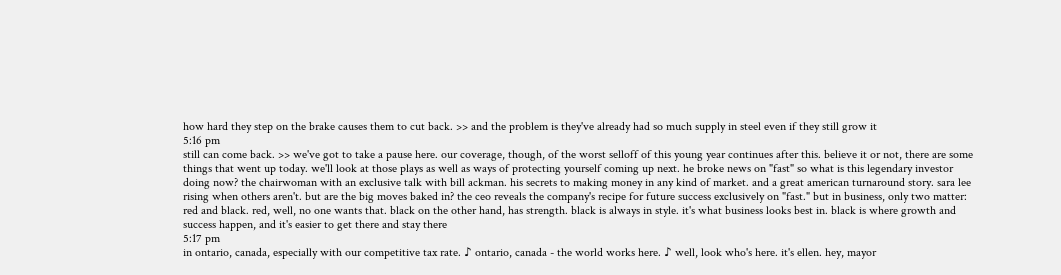how hard they step on the brake causes them to cut back. >> and the problem is they've already had so much supply in steel even if they still grow it
5:16 pm
still can come back. >> we've got to take a pause here. our coverage, though, of the worst selloff of this young year continues after this. believe it or not, there are some things that went up today. we'll look at those plays as well as ways of protecting yourself coming up next. he broke news on "fast" so what is this legendary investor doing now? the chairwoman with an exclusive talk with bill ackman. his secrets to making money in any kind of market. and a great american turnaround story. sara lee rising when others aren't. but are the big moves baked in? the ceo reveals the company's recipe for future success exclusively on "fast." but in business, only two matter: red and black. red, well, no one wants that. black on the other hand, has strength. black is always in style. it's what business looks best in. black is where growth and success happen, and it's easier to get there and stay there
5:17 pm
in ontario, canada, especially with our competitive tax rate. ♪ ontario, canada - the world works here. ♪ well, look who's here. it's ellen. hey, mayor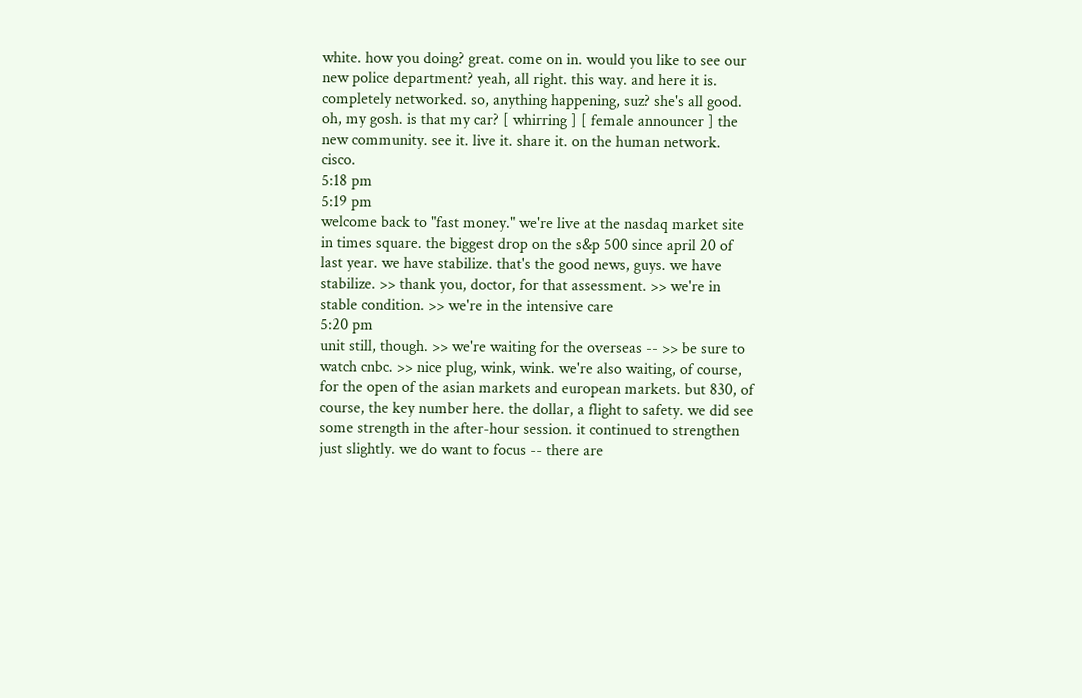white. how you doing? great. come on in. would you like to see our new police department? yeah, all right. this way. and here it is. completely networked. so, anything happening, suz? she's all good. oh, my gosh. is that my car? [ whirring ] [ female announcer ] the new community. see it. live it. share it. on the human network. cisco.
5:18 pm
5:19 pm
welcome back to "fast money." we're live at the nasdaq market site in times square. the biggest drop on the s&p 500 since april 20 of last year. we have stabilize. that's the good news, guys. we have stabilize. >> thank you, doctor, for that assessment. >> we're in stable condition. >> we're in the intensive care
5:20 pm
unit still, though. >> we're waiting for the overseas -- >> be sure to watch cnbc. >> nice plug, wink, wink. we're also waiting, of course, for the open of the asian markets and european markets. but 830, of course, the key number here. the dollar, a flight to safety. we did see some strength in the after-hour session. it continued to strengthen just slightly. we do want to focus -- there are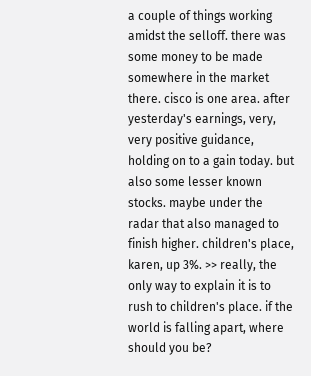a couple of things working amidst the selloff. there was some money to be made somewhere in the market there. cisco is one area. after yesterday's earnings, very, very positive guidance, holding on to a gain today. but also some lesser known stocks. maybe under the radar that also managed to finish higher. children's place, karen, up 3%. >> really, the only way to explain it is to rush to children's place. if the world is falling apart, where should you be?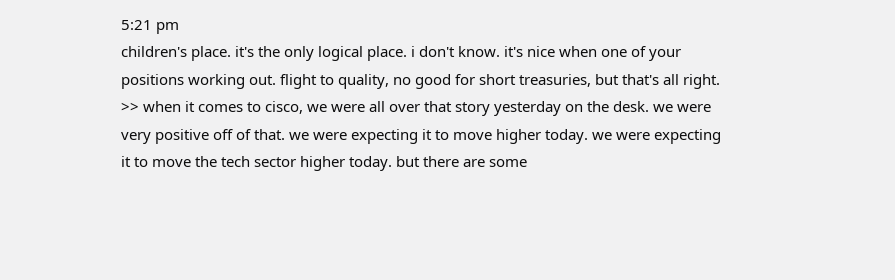5:21 pm
children's place. it's the only logical place. i don't know. it's nice when one of your positions working out. flight to quality, no good for short treasuries, but that's all right. >> when it comes to cisco, we were all over that story yesterday on the desk. we were very positive off of that. we were expecting it to move higher today. we were expecting it to move the tech sector higher today. but there are some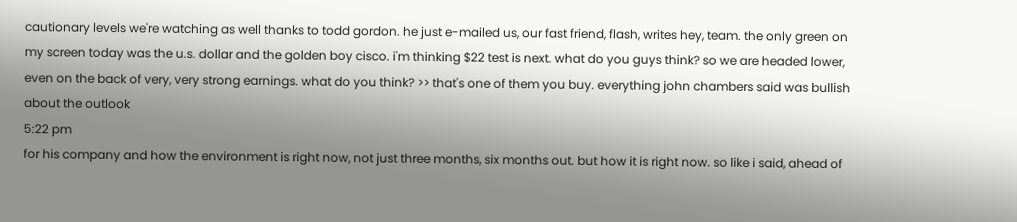cautionary levels we're watching as well thanks to todd gordon. he just e-mailed us, our fast friend, flash, writes hey, team. the only green on my screen today was the u.s. dollar and the golden boy cisco. i'm thinking $22 test is next. what do you guys think? so we are headed lower, even on the back of very, very strong earnings. what do you think? >> that's one of them you buy. everything john chambers said was bullish about the outlook
5:22 pm
for his company and how the environment is right now, not just three months, six months out. but how it is right now. so like i said, ahead of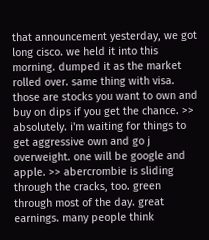that announcement yesterday, we got long cisco. we held it into this morning. dumped it as the market rolled over. same thing with visa. those are stocks you want to own and buy on dips if you get the chance. >> absolutely. i'm waiting for things to get aggressive own and go j overweight. one will be google and apple. >> abercrombie is sliding through the cracks, too. green through most of the day. great earnings. many people think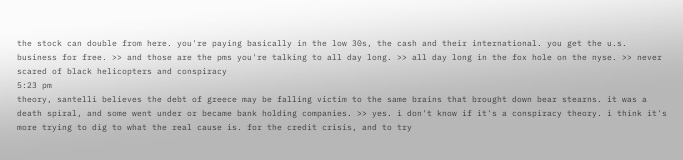the stock can double from here. you're paying basically in the low 30s, the cash and their international. you get the u.s. business for free. >> and those are the pms you're talking to all day long. >> all day long in the fox hole on the nyse. >> never scared of black helicopters and conspiracy
5:23 pm
theory, santelli believes the debt of greece may be falling victim to the same brains that brought down bear stearns. it was a death spiral, and some went under or became bank holding companies. >> yes. i don't know if it's a conspiracy theory. i think it's more trying to dig to what the real cause is. for the credit crisis, and to try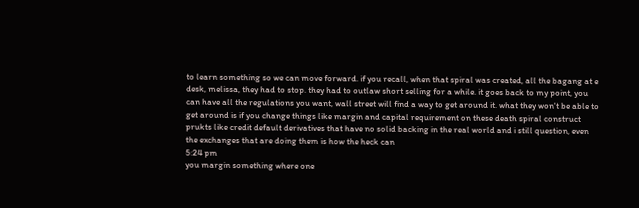to learn something so we can move forward. if you recall, when that spiral was created, all the bagang at e desk, melissa, they had to stop. they had to outlaw short selling for a while. it goes back to my point, you can have all the regulations you want, wall street will find a way to get around it. what they won't be able to get around is if you change things like margin and capital requirement on these death spiral construct prukts like credit default derivatives that have no solid backing in the real world and i still question, even the exchanges that are doing them is how the heck can
5:24 pm
you margin something where one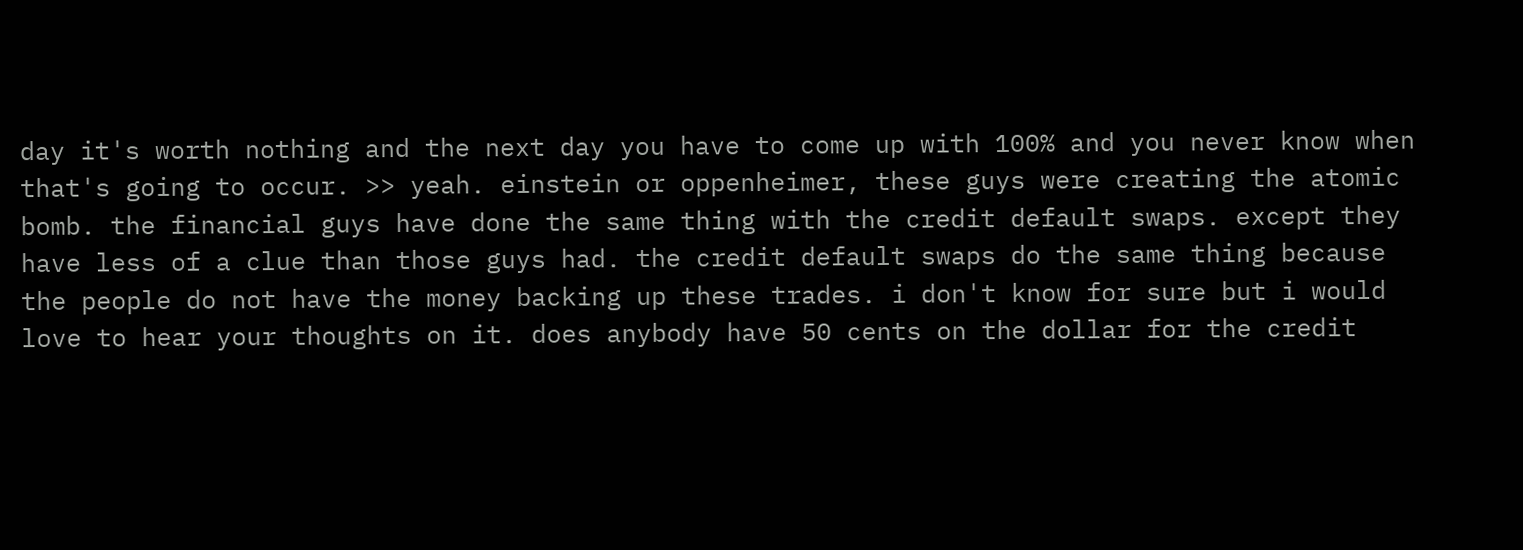day it's worth nothing and the next day you have to come up with 100% and you never know when that's going to occur. >> yeah. einstein or oppenheimer, these guys were creating the atomic bomb. the financial guys have done the same thing with the credit default swaps. except they have less of a clue than those guys had. the credit default swaps do the same thing because the people do not have the money backing up these trades. i don't know for sure but i would love to hear your thoughts on it. does anybody have 50 cents on the dollar for the credit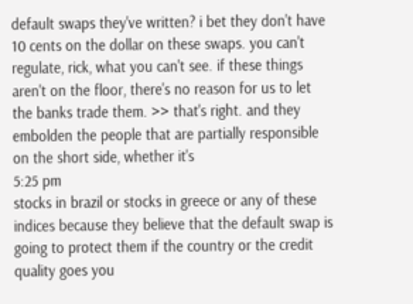default swaps they've written? i bet they don't have 10 cents on the dollar on these swaps. you can't regulate, rick, what you can't see. if these things aren't on the floor, there's no reason for us to let the banks trade them. >> that's right. and they embolden the people that are partially responsible on the short side, whether it's
5:25 pm
stocks in brazil or stocks in greece or any of these indices because they believe that the default swap is going to protect them if the country or the credit quality goes you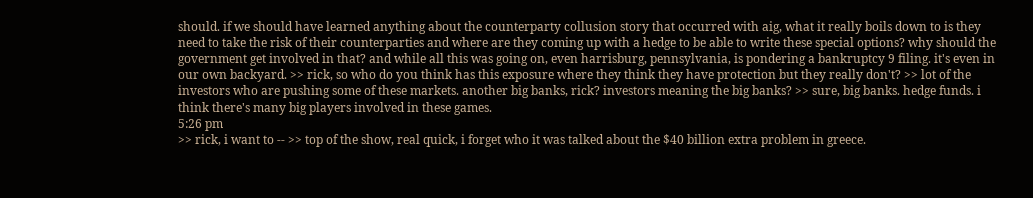should. if we should have learned anything about the counterparty collusion story that occurred with aig, what it really boils down to is they need to take the risk of their counterparties and where are they coming up with a hedge to be able to write these special options? why should the government get involved in that? and while all this was going on, even harrisburg, pennsylvania, is pondering a bankruptcy 9 filing. it's even in our own backyard. >> rick, so who do you think has this exposure where they think they have protection but they really don't? >> lot of the investors who are pushing some of these markets. another big banks, rick? investors meaning the big banks? >> sure, big banks. hedge funds. i think there's many big players involved in these games.
5:26 pm
>> rick, i want to -- >> top of the show, real quick, i forget who it was talked about the $40 billion extra problem in greece.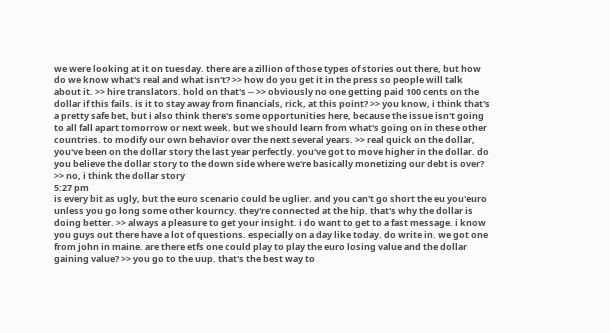we were looking at it on tuesday. there are a zillion of those types of stories out there, but how do we know what's real and what isn't? >> how do you get it in the press so people will talk about it. >> hire translators. hold on that's -- >> obviously no one getting paid 100 cents on the dollar if this fails. is it to stay away from financials, rick, at this point? >> you know, i think that's a pretty safe bet, but i also think there's some opportunities here, because the issue isn't going to all fall apart tomorrow or next week. but we should learn from what's going on in these other countries. to modify our own behavior over the next several years. >> real quick on the dollar, you've been on the dollar story the last year perfectly. you've got to move higher in the dollar. do you believe the dollar story to the down side where we're basically monetizing our debt is over? >> no, i think the dollar story
5:27 pm
is every bit as ugly, but the euro scenario could be uglier. and you can't go short the eu you'euro unless you go long some other kourncy. they're connected at the hip. that's why the dollar is doing better. >> always a pleasure to get your insight. i do want to get to a fast message. i know you guys out there have a lot of questions. especially on a day like today. do write in. we got one from john in maine. are there etfs one could play to play the euro losing value and the dollar gaining value? >> you go to the uup. that's the best way to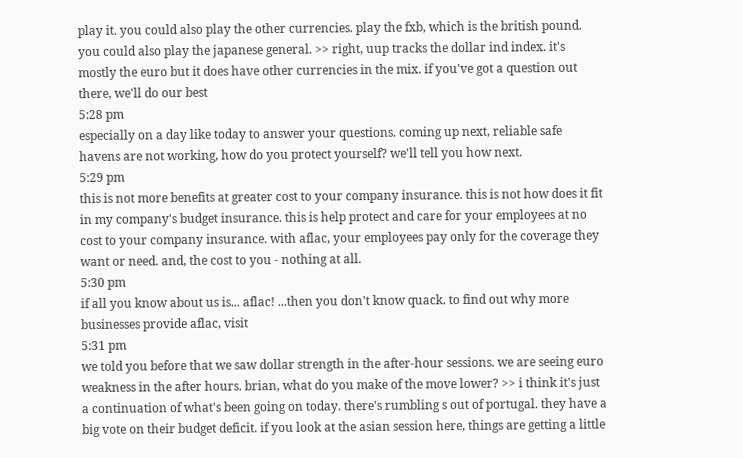play it. you could also play the other currencies. play the fxb, which is the british pound. you could also play the japanese general. >> right, uup tracks the dollar ind index. it's mostly the euro but it does have other currencies in the mix. if you've got a question out there, we'll do our best
5:28 pm
especially on a day like today to answer your questions. coming up next, reliable safe havens are not working, how do you protect yourself? we'll tell you how next.
5:29 pm
this is not more benefits at greater cost to your company insurance. this is not how does it fit in my company's budget insurance. this is help protect and care for your employees at no cost to your company insurance. with aflac, your employees pay only for the coverage they want or need. and, the cost to you - nothing at all.
5:30 pm
if all you know about us is... aflac! ...then you don't know quack. to find out why more businesses provide aflac, visit
5:31 pm
we told you before that we saw dollar strength in the after-hour sessions. we are seeing euro weakness in the after hours. brian, what do you make of the move lower? >> i think it's just a continuation of what's been going on today. there's rumbling s out of portugal. they have a big vote on their budget deficit. if you look at the asian session here, things are getting a little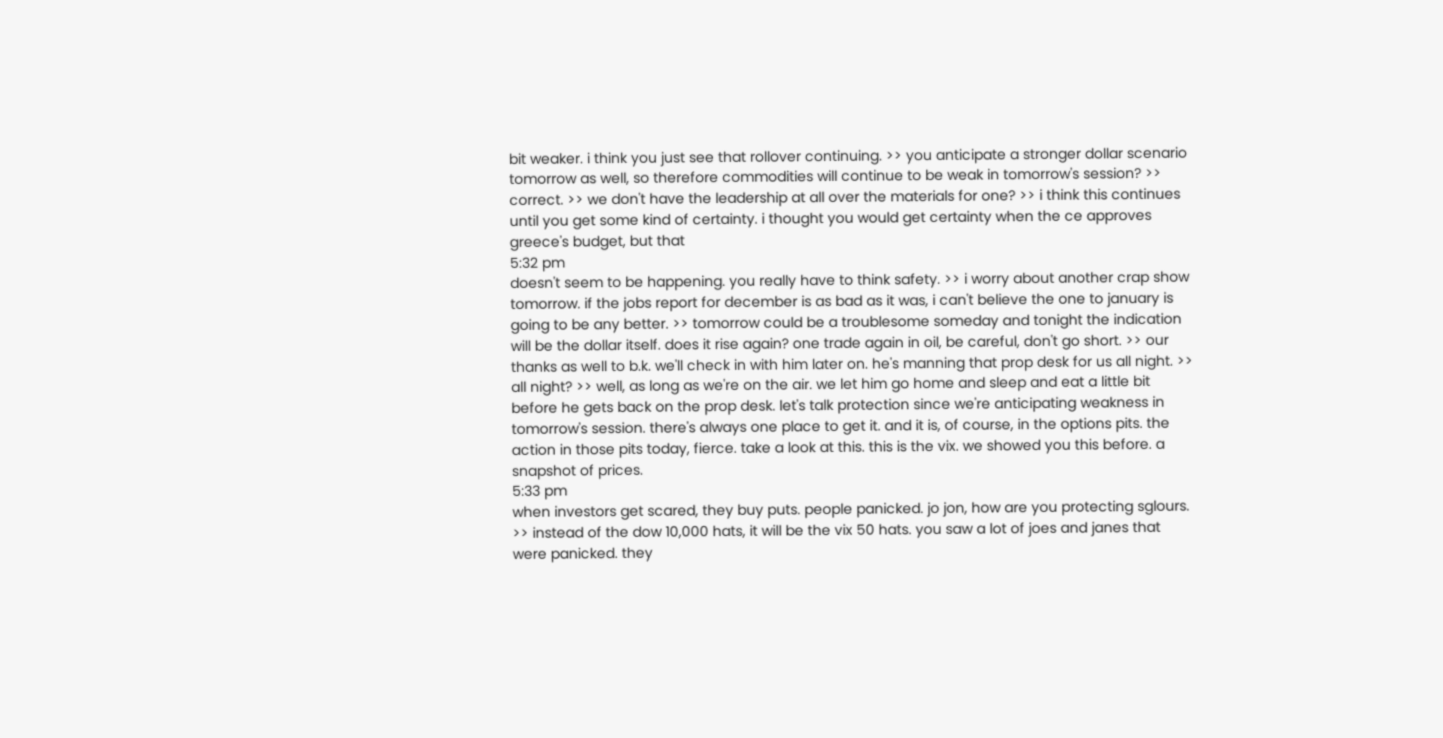bit weaker. i think you just see that rollover continuing. >> you anticipate a stronger dollar scenario tomorrow as well, so therefore commodities will continue to be weak in tomorrow's session? >> correct. >> we don't have the leadership at all over the materials for one? >> i think this continues until you get some kind of certainty. i thought you would get certainty when the ce approves greece's budget, but that
5:32 pm
doesn't seem to be happening. you really have to think safety. >> i worry about another crap show tomorrow. if the jobs report for december is as bad as it was, i can't believe the one to january is going to be any better. >> tomorrow could be a troublesome someday and tonight the indication will be the dollar itself. does it rise again? one trade again in oil, be careful, don't go short. >> our thanks as well to b.k. we'll check in with him later on. he's manning that prop desk for us all night. >> all night? >> well, as long as we're on the air. we let him go home and sleep and eat a little bit before he gets back on the prop desk. let's talk protection since we're anticipating weakness in tomorrow's session. there's always one place to get it. and it is, of course, in the options pits. the action in those pits today, fierce. take a look at this. this is the vix. we showed you this before. a snapshot of prices.
5:33 pm
when investors get scared, they buy puts. people panicked. jo jon, how are you protecting sglours. >> instead of the dow 10,000 hats, it will be the vix 50 hats. you saw a lot of joes and janes that were panicked. they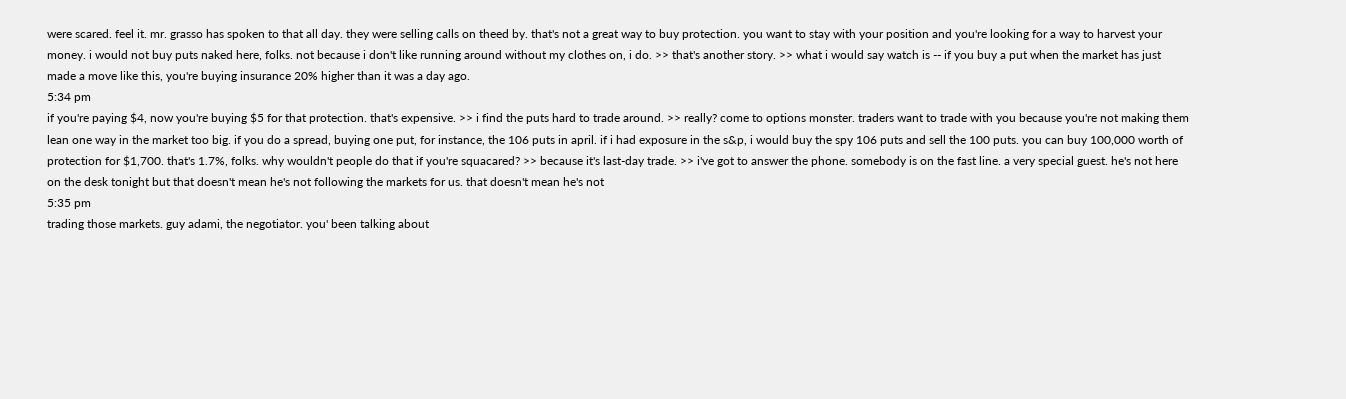were scared. feel it. mr. grasso has spoken to that all day. they were selling calls on theed by. that's not a great way to buy protection. you want to stay with your position and you're looking for a way to harvest your money. i would not buy puts naked here, folks. not because i don't like running around without my clothes on, i do. >> that's another story. >> what i would say watch is -- if you buy a put when the market has just made a move like this, you're buying insurance 20% higher than it was a day ago.
5:34 pm
if you're paying $4, now you're buying $5 for that protection. that's expensive. >> i find the puts hard to trade around. >> really? come to options monster. traders want to trade with you because you're not making them lean one way in the market too big. if you do a spread, buying one put, for instance, the 106 puts in april. if i had exposure in the s&p, i would buy the spy 106 puts and sell the 100 puts. you can buy 100,000 worth of protection for $1,700. that's 1.7%, folks. why wouldn't people do that if you're squacared? >> because it's last-day trade. >> i've got to answer the phone. somebody is on the fast line. a very special guest. he's not here on the desk tonight but that doesn't mean he's not following the markets for us. that doesn't mean he's not
5:35 pm
trading those markets. guy adami, the negotiator. you' been talking about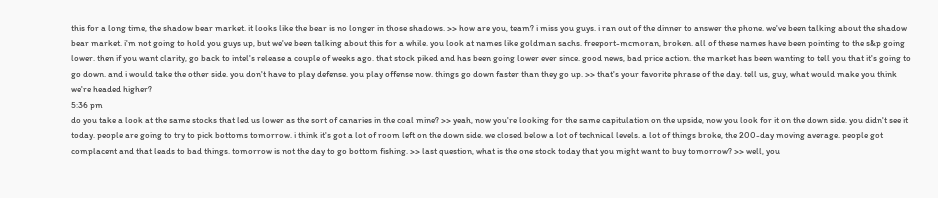this for a long time, the shadow bear market. it looks like the bear is no longer in those shadows. >> how are you, team? i miss you guys. i ran out of the dinner to answer the phone. we've been talking about the shadow bear market. i'm not going to hold you guys up, but we've been talking about this for a while. you look at names like goldman sachs. freeport-mcmoran, broken. all of these names have been pointing to the s&p going lower. then if you want clarity, go back to intel's release a couple of weeks ago. that stock piked and has been going lower ever since. good news, bad price action. the market has been wanting to tell you that it's going to go down. and i would take the other side. you don't have to play defense. you play offense now. things go down faster than they go up. >> that's your favorite phrase of the day. tell us, guy, what would make you think we're headed higher?
5:36 pm
do you take a look at the same stocks that led us lower as the sort of canaries in the coal mine? >> yeah, now you're looking for the same capitulation on the upside, now you look for it on the down side. you didn't see it today. people are going to try to pick bottoms tomorrow. i think it's got a lot of room left on the down side. we closed below a lot of technical levels. a lot of things broke, the 200-day moving average. people got complacent and that leads to bad things. tomorrow is not the day to go bottom fishing. >> last question, what is the one stock today that you might want to buy tomorrow? >> well, you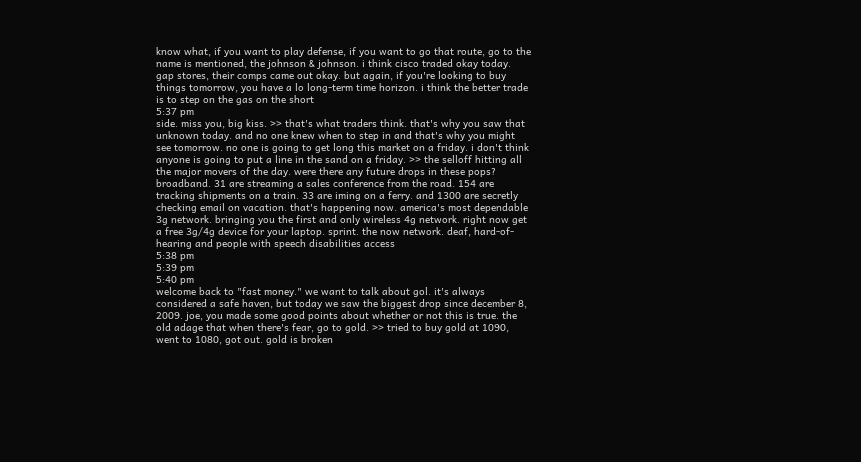know what, if you want to play defense, if you want to go that route, go to the name is mentioned, the johnson & johnson. i think cisco traded okay today. gap stores, their comps came out okay. but again, if you're looking to buy things tomorrow, you have a lo long-term time horizon. i think the better trade is to step on the gas on the short
5:37 pm
side. miss you, big kiss. >> that's what traders think. that's why you saw that unknown today. and no one knew when to step in and that's why you might see tomorrow. no one is going to get long this market on a friday. i don't think anyone is going to put a line in the sand on a friday. >> the selloff hitting all the major movers of the day. were there any future drops in these pops? broadband. 31 are streaming a sales conference from the road. 154 are tracking shipments on a train. 33 are iming on a ferry. and 1300 are secretly checking email on vacation. that's happening now. america's most dependable 3g network. bringing you the first and only wireless 4g network. right now get a free 3g/4g device for your laptop. sprint. the now network. deaf, hard-of-hearing and people with speech disabilities access
5:38 pm
5:39 pm
5:40 pm
welcome back to "fast money." we want to talk about gol. it's always considered a safe haven, but today we saw the biggest drop since december 8, 2009. joe, you made some good points about whether or not this is true. the old adage that when there's fear, go to gold. >> tried to buy gold at 1090, went to 1080, got out. gold is broken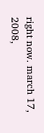right now. march 17, 2008,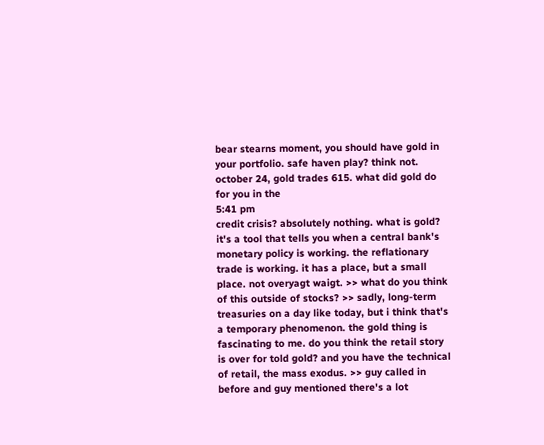bear stearns moment, you should have gold in your portfolio. safe haven play? think not. october 24, gold trades 615. what did gold do for you in the
5:41 pm
credit crisis? absolutely nothing. what is gold? it's a tool that tells you when a central bank's monetary policy is working. the reflationary trade is working. it has a place, but a small place. not overyagt waigt. >> what do you think of this outside of stocks? >> sadly, long-term treasuries on a day like today, but i think that's a temporary phenomenon. the gold thing is fascinating to me. do you think the retail story is over for told gold? and you have the technical of retail, the mass exodus. >> guy called in before and guy mentioned there's a lot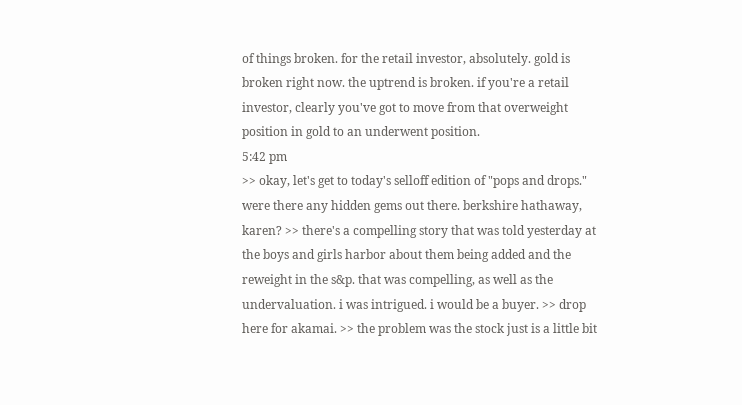of things broken. for the retail investor, absolutely. gold is broken right now. the uptrend is broken. if you're a retail investor, clearly you've got to move from that overweight position in gold to an underwent position.
5:42 pm
>> okay, let's get to today's selloff edition of "pops and drops." were there any hidden gems out there. berkshire hathaway, karen? >> there's a compelling story that was told yesterday at the boys and girls harbor about them being added and the reweight in the s&p. that was compelling, as well as the undervaluation. i was intrigued. i would be a buyer. >> drop here for akamai. >> the problem was the stock just is a little bit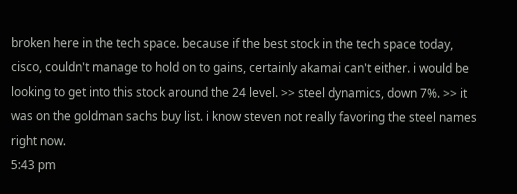broken here in the tech space. because if the best stock in the tech space today, cisco, couldn't manage to hold on to gains, certainly akamai can't either. i would be looking to get into this stock around the 24 level. >> steel dynamics, down 7%. >> it was on the goldman sachs buy list. i know steven not really favoring the steel names right now.
5:43 pm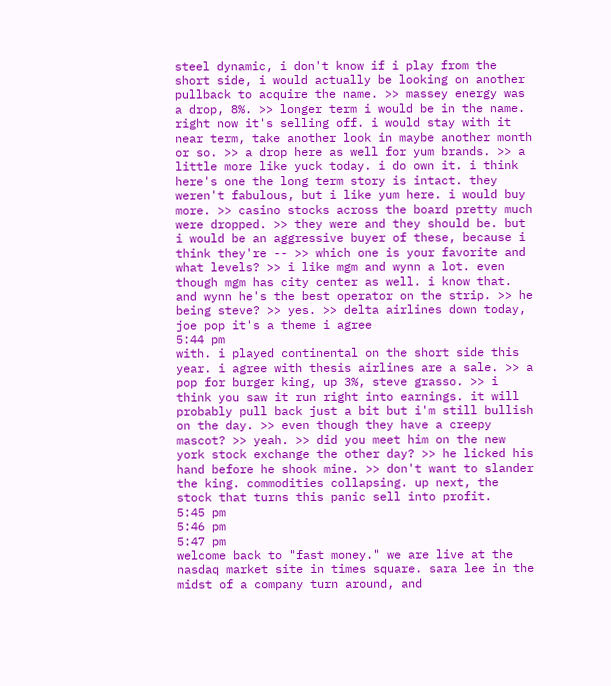steel dynamic, i don't know if i play from the short side, i would actually be looking on another pullback to acquire the name. >> massey energy was a drop, 8%. >> longer term i would be in the name. right now it's selling off. i would stay with it near term, take another look in maybe another month or so. >> a drop here as well for yum brands. >> a little more like yuck today. i do own it. i think here's one the long term story is intact. they weren't fabulous, but i like yum here. i would buy more. >> casino stocks across the board pretty much were dropped. >> they were and they should be. but i would be an aggressive buyer of these, because i think they're -- >> which one is your favorite and what levels? >> i like mgm and wynn a lot. even though mgm has city center as well. i know that. and wynn he's the best operator on the strip. >> he being steve? >> yes. >> delta airlines down today, joe pop it's a theme i agree
5:44 pm
with. i played continental on the short side this year. i agree with thesis airlines are a sale. >> a pop for burger king, up 3%, steve grasso. >> i think you saw it run right into earnings. it will probably pull back just a bit but i'm still bullish on the day. >> even though they have a creepy mascot? >> yeah. >> did you meet him on the new york stock exchange the other day? >> he licked his hand before he shook mine. >> don't want to slander the king. commodities collapsing. up next, the stock that turns this panic sell into profit.
5:45 pm
5:46 pm
5:47 pm
welcome back to "fast money." we are live at the nasdaq market site in times square. sara lee in the midst of a company turn around, and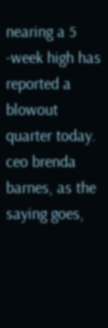nearing a 5 -week high has reported a blowout quarter today. ceo brenda barnes, as the saying goes,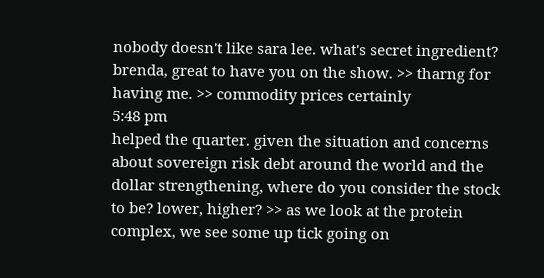nobody doesn't like sara lee. what's secret ingredient? brenda, great to have you on the show. >> tharng for having me. >> commodity prices certainly
5:48 pm
helped the quarter. given the situation and concerns about sovereign risk debt around the world and the dollar strengthening, where do you consider the stock to be? lower, higher? >> as we look at the protein complex, we see some up tick going on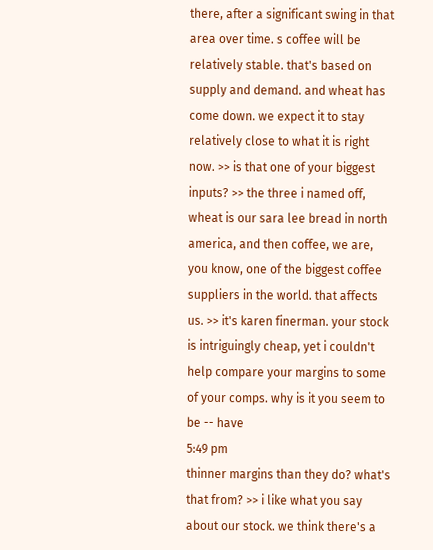there, after a significant swing in that area over time. s coffee will be relatively stable. that's based on supply and demand. and wheat has come down. we expect it to stay relatively close to what it is right now. >> is that one of your biggest inputs? >> the three i named off, wheat is our sara lee bread in north america, and then coffee, we are, you know, one of the biggest coffee suppliers in the world. that affects us. >> it's karen finerman. your stock is intriguingly cheap, yet i couldn't help compare your margins to some of your comps. why is it you seem to be -- have
5:49 pm
thinner margins than they do? what's that from? >> i like what you say about our stock. we think there's a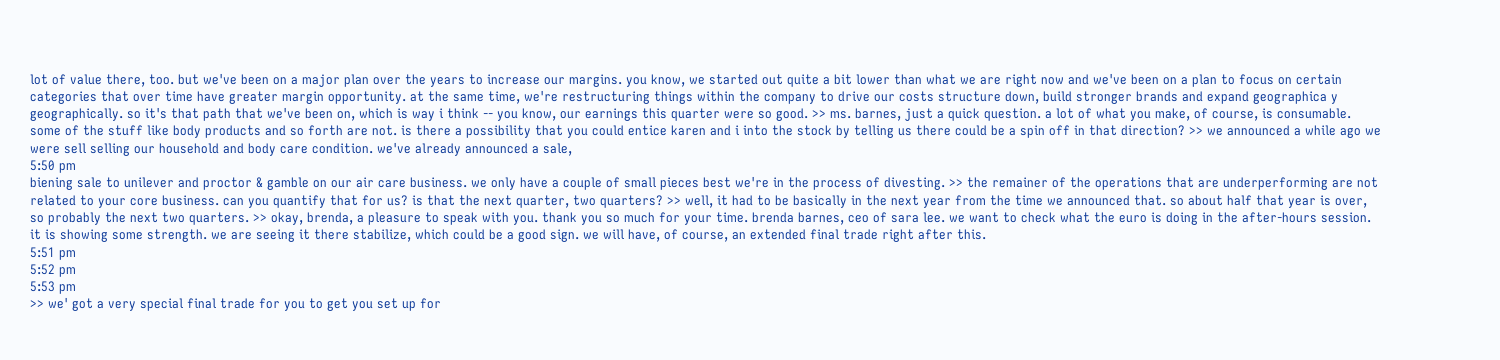lot of value there, too. but we've been on a major plan over the years to increase our margins. you know, we started out quite a bit lower than what we are right now and we've been on a plan to focus on certain categories that over time have greater margin opportunity. at the same time, we're restructuring things within the company to drive our costs structure down, build stronger brands and expand geographica y geographically. so it's that path that we've been on, which is way i think -- you know, our earnings this quarter were so good. >> ms. barnes, just a quick question. a lot of what you make, of course, is consumable. some of the stuff like body products and so forth are not. is there a possibility that you could entice karen and i into the stock by telling us there could be a spin off in that direction? >> we announced a while ago we were sell selling our household and body care condition. we've already announced a sale,
5:50 pm
biening sale to unilever and proctor & gamble on our air care business. we only have a couple of small pieces best we're in the process of divesting. >> the remainer of the operations that are underperforming are not related to your core business. can you quantify that for us? is that the next quarter, two quarters? >> well, it had to be basically in the next year from the time we announced that. so about half that year is over, so probably the next two quarters. >> okay, brenda, a pleasure to speak with you. thank you so much for your time. brenda barnes, ceo of sara lee. we want to check what the euro is doing in the after-hours session. it is showing some strength. we are seeing it there stabilize, which could be a good sign. we will have, of course, an extended final trade right after this.
5:51 pm
5:52 pm
5:53 pm
>> we' got a very special final trade for you to get you set up for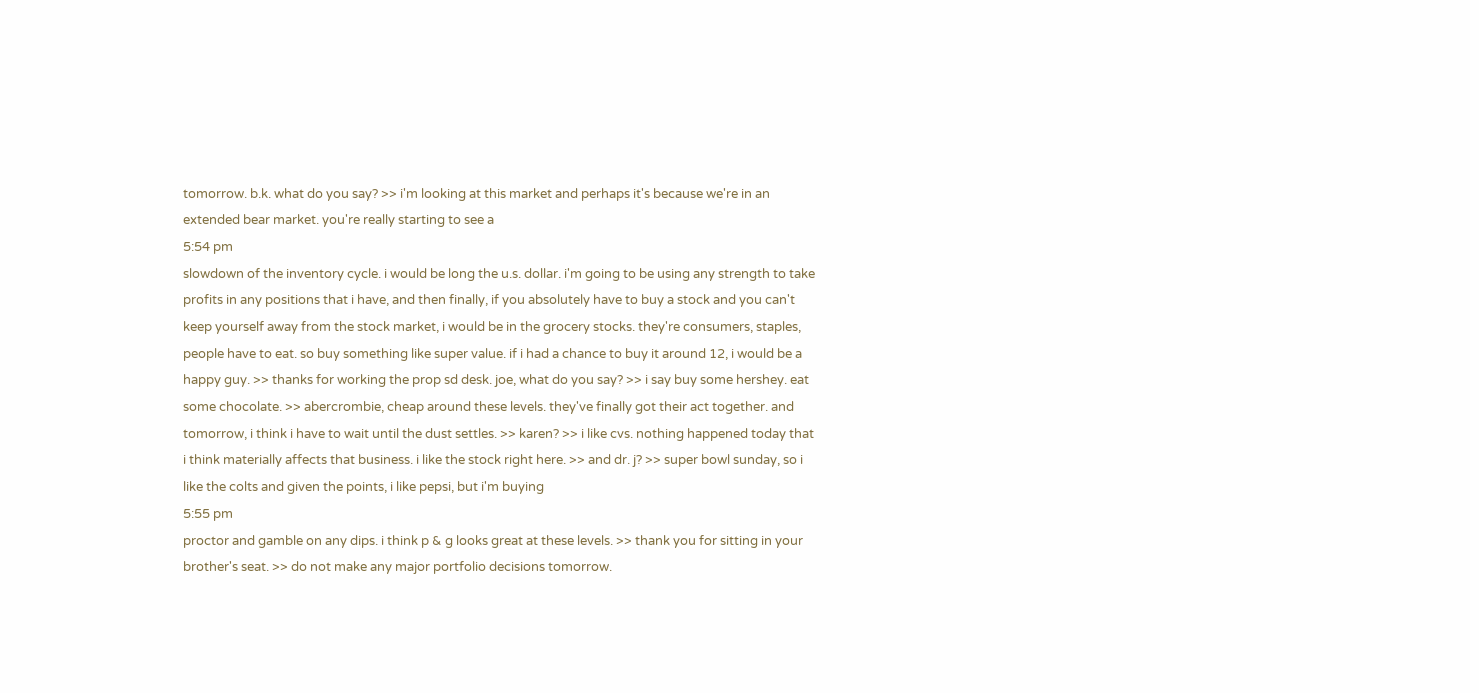tomorrow. b.k. what do you say? >> i'm looking at this market and perhaps it's because we're in an extended bear market. you're really starting to see a
5:54 pm
slowdown of the inventory cycle. i would be long the u.s. dollar. i'm going to be using any strength to take profits in any positions that i have, and then finally, if you absolutely have to buy a stock and you can't keep yourself away from the stock market, i would be in the grocery stocks. they're consumers, staples, people have to eat. so buy something like super value. if i had a chance to buy it around 12, i would be a happy guy. >> thanks for working the prop sd desk. joe, what do you say? >> i say buy some hershey. eat some chocolate. >> abercrombie, cheap around these levels. they've finally got their act together. and tomorrow, i think i have to wait until the dust settles. >> karen? >> i like cvs. nothing happened today that i think materially affects that business. i like the stock right here. >> and dr. j? >> super bowl sunday, so i like the colts and given the points, i like pepsi, but i'm buying
5:55 pm
proctor and gamble on any dips. i think p & g looks great at these levels. >> thank you for sitting in your brother's seat. >> do not make any major portfolio decisions tomorrow.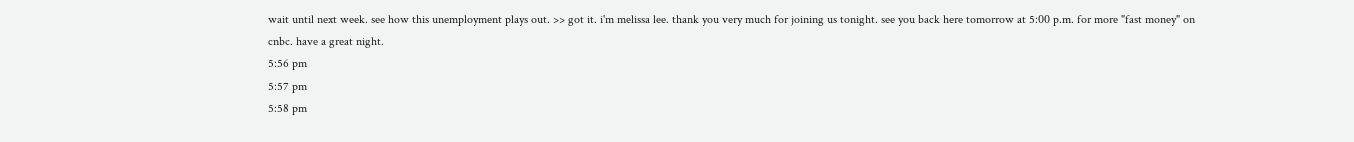wait until next week. see how this unemployment plays out. >> got it. i'm melissa lee. thank you very much for joining us tonight. see you back here tomorrow at 5:00 p.m. for more "fast money" on cnbc. have a great night.
5:56 pm
5:57 pm
5:58 pm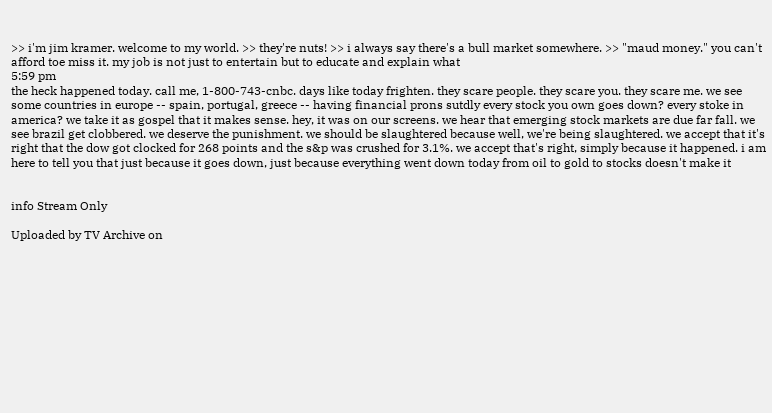>> i'm jim kramer. welcome to my world. >> they're nuts! >> i always say there's a bull market somewhere. >> "maud money." you can't afford toe miss it. my job is not just to entertain but to educate and explain what
5:59 pm
the heck happened today. call me, 1-800-743-cnbc. days like today frighten. they scare people. they scare you. they scare me. we see some countries in europe -- spain, portugal, greece -- having financial prons sutdly every stock you own goes down? every stoke in america? we take it as gospel that it makes sense. hey, it was on our screens. we hear that emerging stock markets are due far fall. we see brazil get clobbered. we deserve the punishment. we should be slaughtered because well, we're being slaughtered. we accept that it's right that the dow got clocked for 268 points and the s&p was crushed for 3.1%. we accept that's right, simply because it happened. i am here to tell you that just because it goes down, just because everything went down today from oil to gold to stocks doesn't make it


info Stream Only

Uploaded by TV Archive on